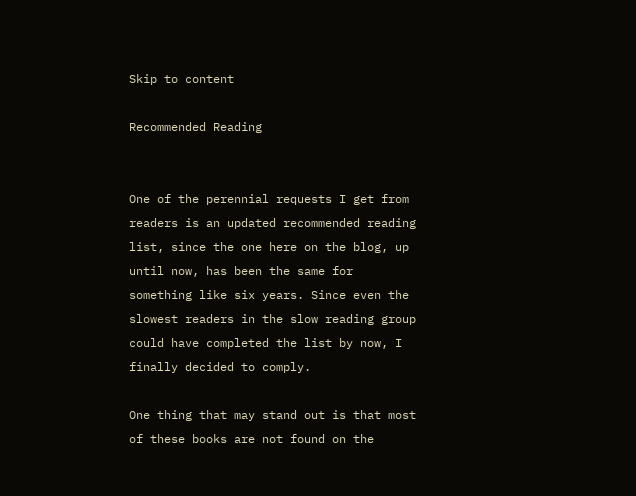Skip to content

Recommended Reading


One of the perennial requests I get from readers is an updated recommended reading list, since the one here on the blog, up until now, has been the same for something like six years. Since even the slowest readers in the slow reading group could have completed the list by now, I finally decided to comply.

One thing that may stand out is that most of these books are not found on the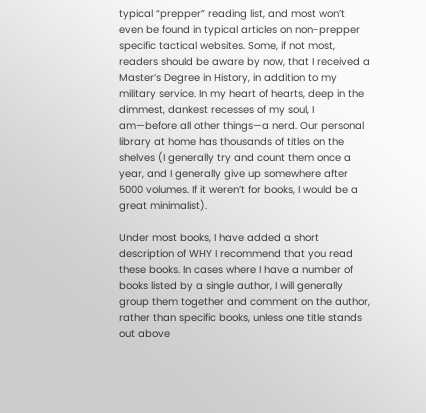typical “prepper” reading list, and most won’t even be found in typical articles on non-prepper specific tactical websites. Some, if not most, readers should be aware by now, that I received a Master’s Degree in History, in addition to my military service. In my heart of hearts, deep in the dimmest, dankest recesses of my soul, I am—before all other things—a nerd. Our personal library at home has thousands of titles on the shelves (I generally try and count them once a year, and I generally give up somewhere after 5000 volumes. If it weren’t for books, I would be a great minimalist).

Under most books, I have added a short description of WHY I recommend that you read these books. In cases where I have a number of books listed by a single author, I will generally group them together and comment on the author, rather than specific books, unless one title stands out above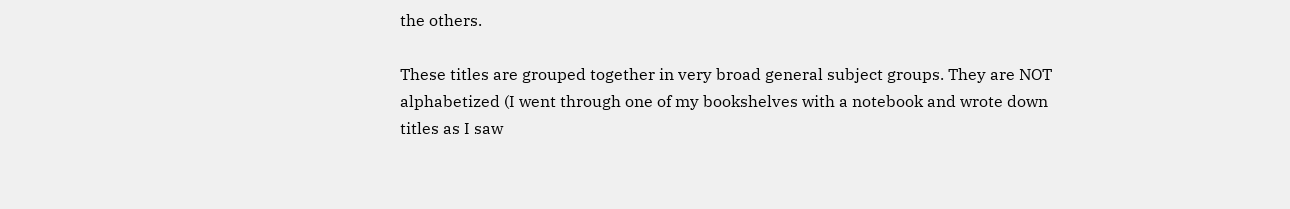the others.

These titles are grouped together in very broad general subject groups. They are NOT alphabetized (I went through one of my bookshelves with a notebook and wrote down titles as I saw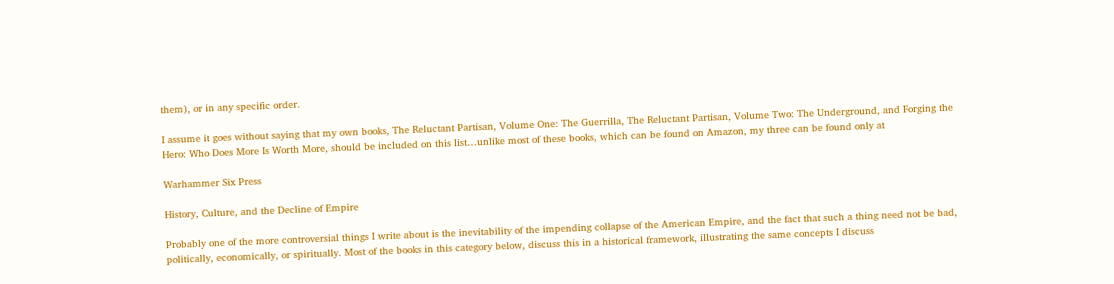them), or in any specific order.

I assume it goes without saying that my own books, The Reluctant Partisan, Volume One: The Guerrilla, The Reluctant Partisan, Volume Two: The Underground, and Forging the Hero: Who Does More Is Worth More, should be included on this list…unlike most of these books, which can be found on Amazon, my three can be found only at

Warhammer Six Press

History, Culture, and the Decline of Empire

Probably one of the more controversial things I write about is the inevitability of the impending collapse of the American Empire, and the fact that such a thing need not be bad, politically, economically, or spiritually. Most of the books in this category below, discuss this in a historical framework, illustrating the same concepts I discuss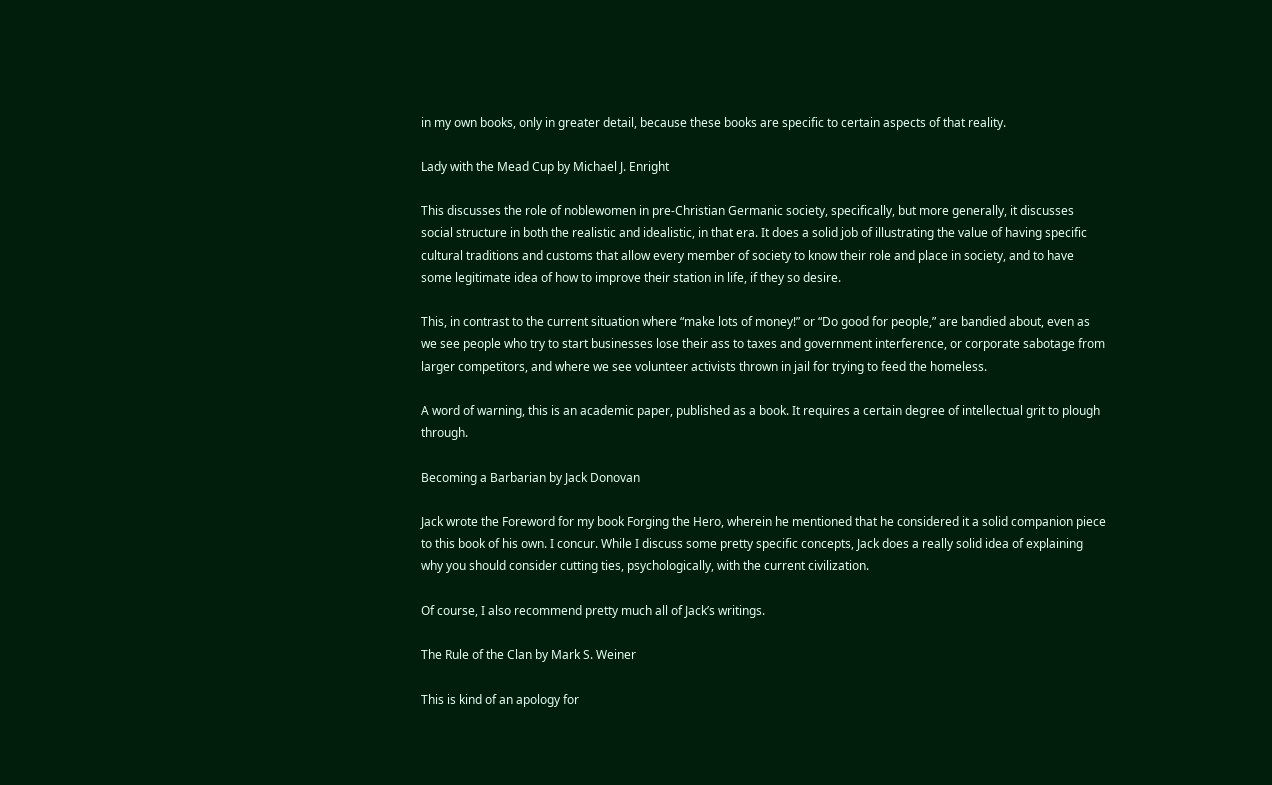in my own books, only in greater detail, because these books are specific to certain aspects of that reality.

Lady with the Mead Cup by Michael J. Enright

This discusses the role of noblewomen in pre-Christian Germanic society, specifically, but more generally, it discusses social structure in both the realistic and idealistic, in that era. It does a solid job of illustrating the value of having specific cultural traditions and customs that allow every member of society to know their role and place in society, and to have some legitimate idea of how to improve their station in life, if they so desire.

This, in contrast to the current situation where “make lots of money!” or “Do good for people,” are bandied about, even as we see people who try to start businesses lose their ass to taxes and government interference, or corporate sabotage from larger competitors, and where we see volunteer activists thrown in jail for trying to feed the homeless.

A word of warning, this is an academic paper, published as a book. It requires a certain degree of intellectual grit to plough through.

Becoming a Barbarian by Jack Donovan

Jack wrote the Foreword for my book Forging the Hero, wherein he mentioned that he considered it a solid companion piece to this book of his own. I concur. While I discuss some pretty specific concepts, Jack does a really solid idea of explaining why you should consider cutting ties, psychologically, with the current civilization.

Of course, I also recommend pretty much all of Jack’s writings.

The Rule of the Clan by Mark S. Weiner

This is kind of an apology for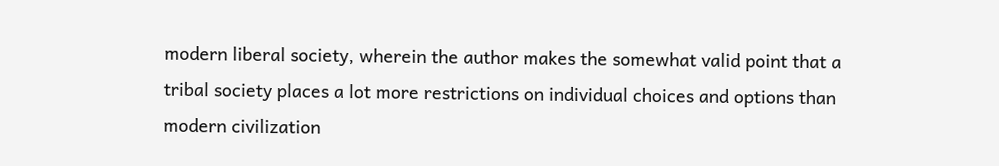modern liberal society, wherein the author makes the somewhat valid point that a tribal society places a lot more restrictions on individual choices and options than modern civilization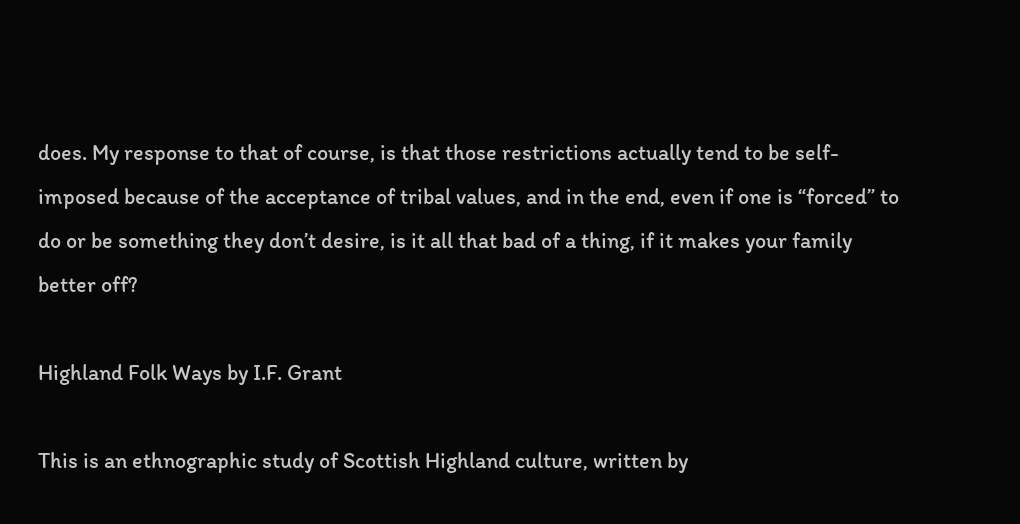does. My response to that of course, is that those restrictions actually tend to be self-imposed because of the acceptance of tribal values, and in the end, even if one is “forced” to do or be something they don’t desire, is it all that bad of a thing, if it makes your family better off?

Highland Folk Ways by I.F. Grant

This is an ethnographic study of Scottish Highland culture, written by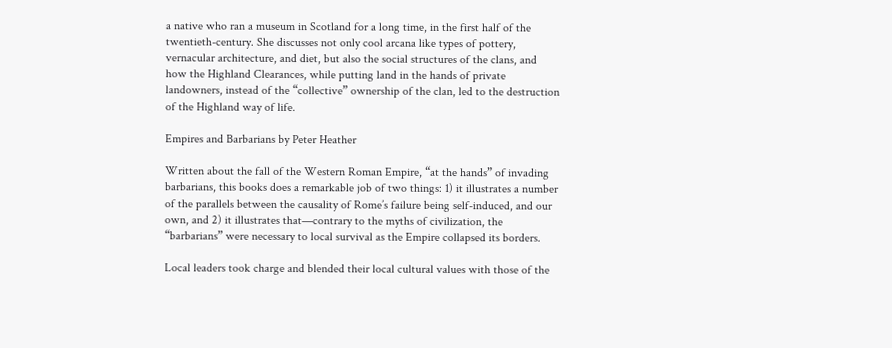a native who ran a museum in Scotland for a long time, in the first half of the twentieth-century. She discusses not only cool arcana like types of pottery, vernacular architecture, and diet, but also the social structures of the clans, and how the Highland Clearances, while putting land in the hands of private landowners, instead of the “collective” ownership of the clan, led to the destruction of the Highland way of life.

Empires and Barbarians by Peter Heather

Written about the fall of the Western Roman Empire, “at the hands” of invading barbarians, this books does a remarkable job of two things: 1) it illustrates a number of the parallels between the causality of Rome’s failure being self-induced, and our own, and 2) it illustrates that—contrary to the myths of civilization, the “barbarians” were necessary to local survival as the Empire collapsed its borders.

Local leaders took charge and blended their local cultural values with those of the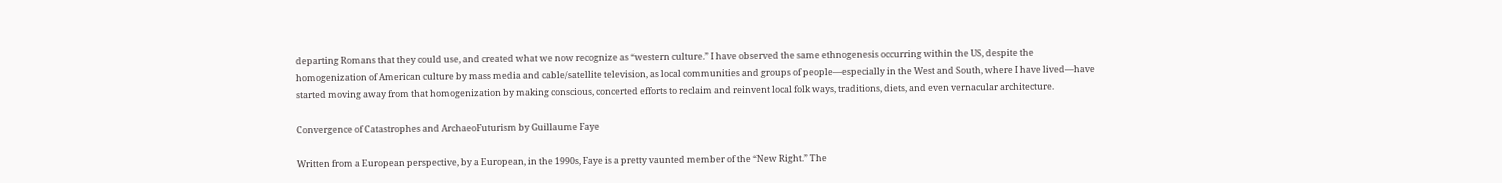departing Romans that they could use, and created what we now recognize as “western culture.” I have observed the same ethnogenesis occurring within the US, despite the homogenization of American culture by mass media and cable/satellite television, as local communities and groups of people—especially in the West and South, where I have lived—have started moving away from that homogenization by making conscious, concerted efforts to reclaim and reinvent local folk ways, traditions, diets, and even vernacular architecture.

Convergence of Catastrophes and ArchaeoFuturism by Guillaume Faye

Written from a European perspective, by a European, in the 1990s, Faye is a pretty vaunted member of the “New Right.” The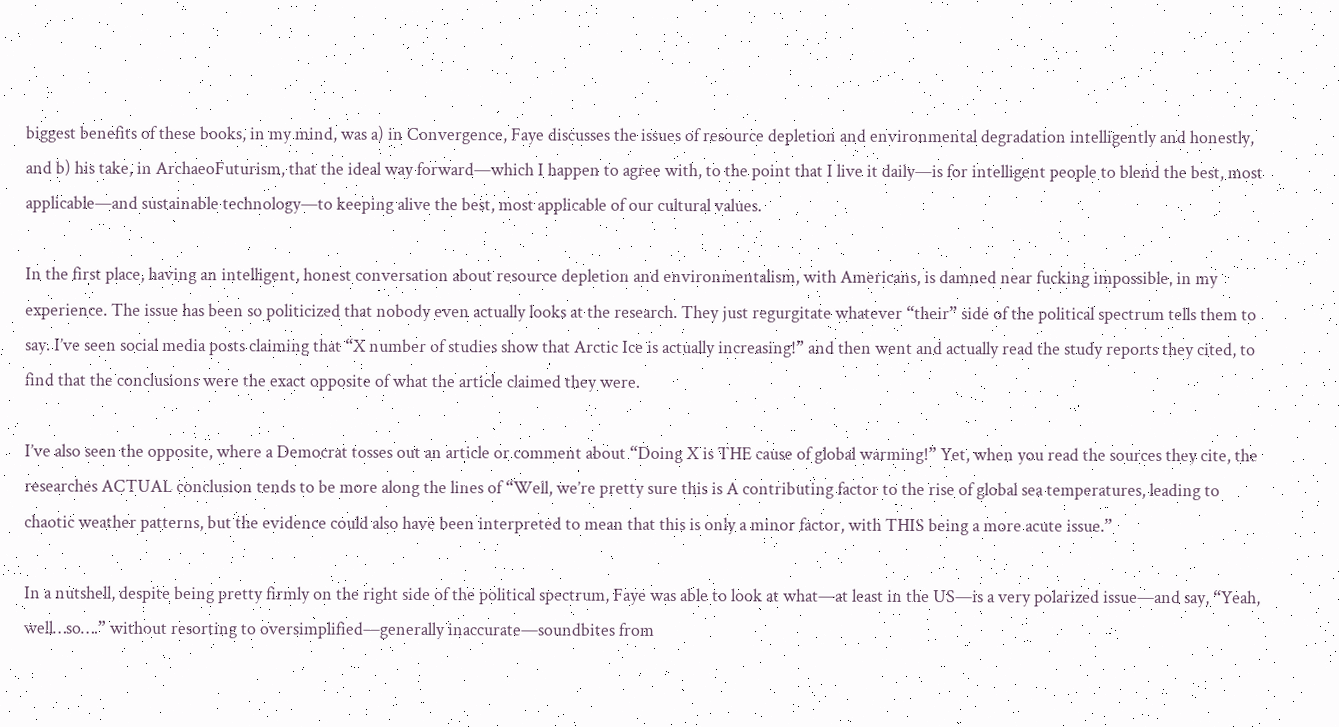biggest benefits of these books, in my mind, was a) in Convergence, Faye discusses the issues of resource depletion and environmental degradation intelligently and honestly, and b) his take, in ArchaeoFuturism, that the ideal way forward—which I happen to agree with, to the point that I live it daily—is for intelligent people to blend the best, most applicable—and sustainable technology—to keeping alive the best, most applicable of our cultural values.

In the first place, having an intelligent, honest conversation about resource depletion and environmentalism, with Americans, is damned near fucking impossible, in my experience. The issue has been so politicized that nobody even actually looks at the research. They just regurgitate whatever “their” side of the political spectrum tells them to say. I’ve seen social media posts claiming that “X number of studies show that Arctic Ice is actually increasing!” and then went and actually read the study reports they cited, to find that the conclusions were the exact opposite of what the article claimed they were.

I’ve also seen the opposite, where a Democrat tosses out an article or comment about “Doing X is THE cause of global warming!” Yet, when you read the sources they cite, the researches ACTUAL conclusion tends to be more along the lines of “Well, we’re pretty sure this is A contributing factor to the rise of global sea temperatures, leading to chaotic weather patterns, but the evidence could also have been interpreted to mean that this is only a minor factor, with THIS being a more acute issue.”

In a nutshell, despite being pretty firmly on the right side of the political spectrum, Faye was able to look at what—at least in the US—is a very polarized issue—and say, “Yeah, well…so….” without resorting to oversimplified—generally inaccurate—soundbites from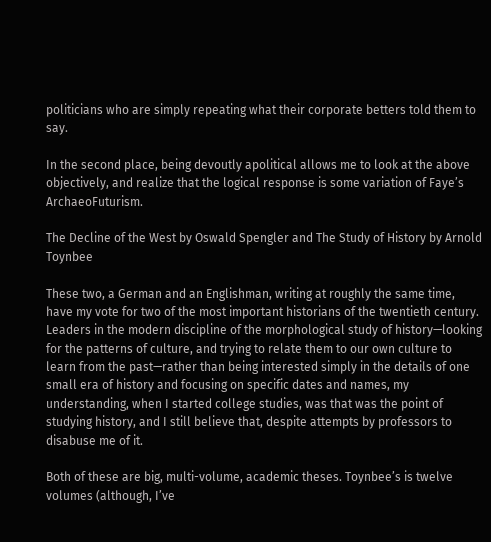politicians who are simply repeating what their corporate betters told them to say.

In the second place, being devoutly apolitical allows me to look at the above objectively, and realize that the logical response is some variation of Faye’s ArchaeoFuturism.

The Decline of the West by Oswald Spengler and The Study of History by Arnold Toynbee

These two, a German and an Englishman, writing at roughly the same time, have my vote for two of the most important historians of the twentieth century. Leaders in the modern discipline of the morphological study of history—looking for the patterns of culture, and trying to relate them to our own culture to learn from the past—rather than being interested simply in the details of one small era of history and focusing on specific dates and names, my understanding, when I started college studies, was that was the point of studying history, and I still believe that, despite attempts by professors to disabuse me of it.

Both of these are big, multi-volume, academic theses. Toynbee’s is twelve volumes (although, I’ve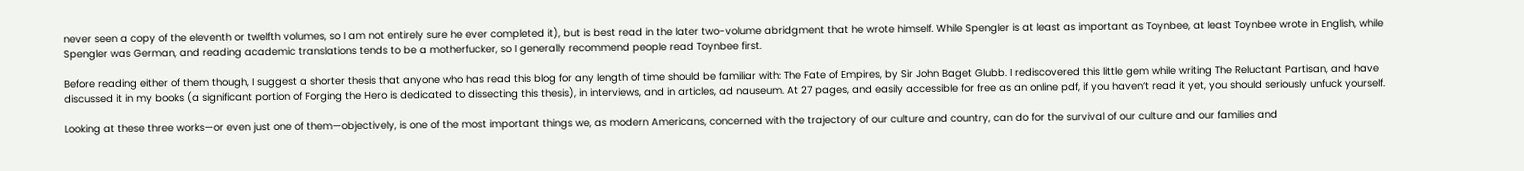never seen a copy of the eleventh or twelfth volumes, so I am not entirely sure he ever completed it), but is best read in the later two-volume abridgment that he wrote himself. While Spengler is at least as important as Toynbee, at least Toynbee wrote in English, while Spengler was German, and reading academic translations tends to be a motherfucker, so I generally recommend people read Toynbee first.

Before reading either of them though, I suggest a shorter thesis that anyone who has read this blog for any length of time should be familiar with: The Fate of Empires, by Sir John Baget Glubb. I rediscovered this little gem while writing The Reluctant Partisan, and have discussed it in my books (a significant portion of Forging the Hero is dedicated to dissecting this thesis), in interviews, and in articles, ad nauseum. At 27 pages, and easily accessible for free as an online pdf, if you haven’t read it yet, you should seriously unfuck yourself.

Looking at these three works—or even just one of them—objectively, is one of the most important things we, as modern Americans, concerned with the trajectory of our culture and country, can do for the survival of our culture and our families and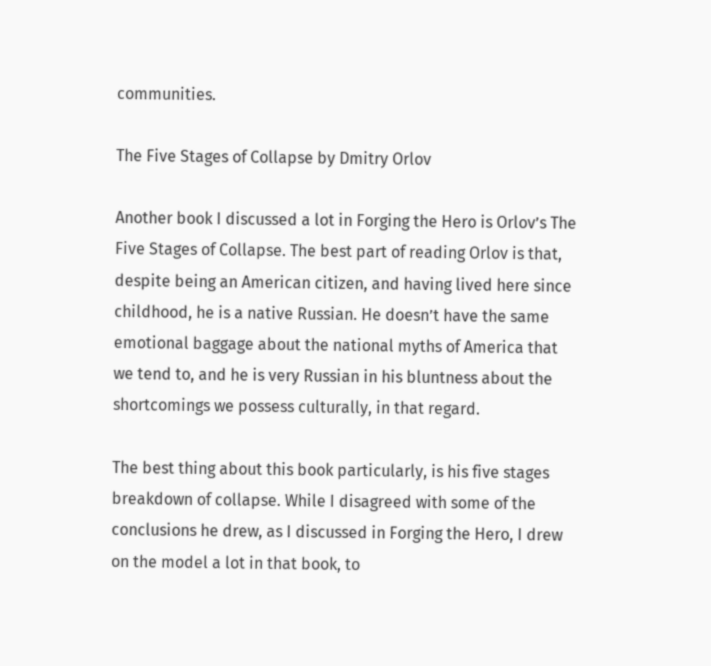communities.

The Five Stages of Collapse by Dmitry Orlov

Another book I discussed a lot in Forging the Hero is Orlov’s The Five Stages of Collapse. The best part of reading Orlov is that, despite being an American citizen, and having lived here since childhood, he is a native Russian. He doesn’t have the same emotional baggage about the national myths of America that we tend to, and he is very Russian in his bluntness about the shortcomings we possess culturally, in that regard.

The best thing about this book particularly, is his five stages breakdown of collapse. While I disagreed with some of the conclusions he drew, as I discussed in Forging the Hero, I drew on the model a lot in that book, to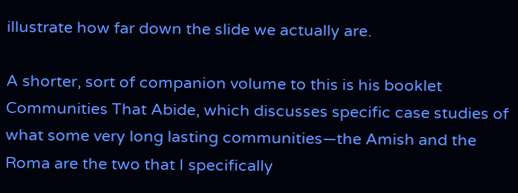illustrate how far down the slide we actually are.

A shorter, sort of companion volume to this is his booklet Communities That Abide, which discusses specific case studies of what some very long lasting communities—the Amish and the Roma are the two that I specifically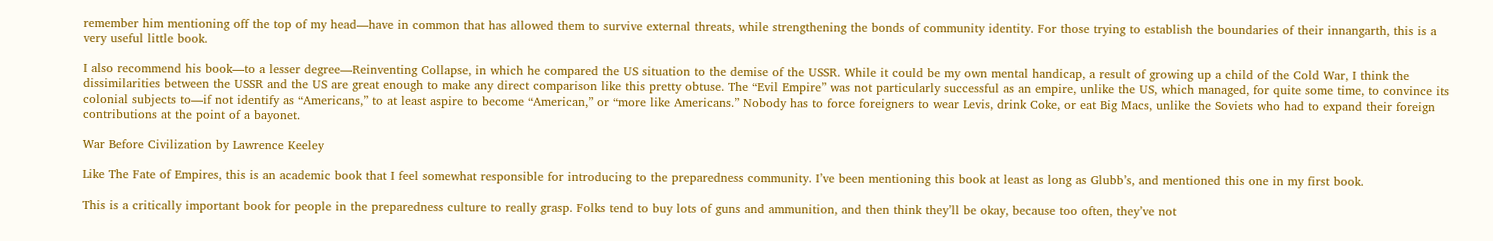remember him mentioning off the top of my head—have in common that has allowed them to survive external threats, while strengthening the bonds of community identity. For those trying to establish the boundaries of their innangarth, this is a very useful little book.

I also recommend his book—to a lesser degree—Reinventing Collapse, in which he compared the US situation to the demise of the USSR. While it could be my own mental handicap, a result of growing up a child of the Cold War, I think the dissimilarities between the USSR and the US are great enough to make any direct comparison like this pretty obtuse. The “Evil Empire” was not particularly successful as an empire, unlike the US, which managed, for quite some time, to convince its colonial subjects to—if not identify as “Americans,” to at least aspire to become “American,” or “more like Americans.” Nobody has to force foreigners to wear Levis, drink Coke, or eat Big Macs, unlike the Soviets who had to expand their foreign contributions at the point of a bayonet.

War Before Civilization by Lawrence Keeley

Like The Fate of Empires, this is an academic book that I feel somewhat responsible for introducing to the preparedness community. I’ve been mentioning this book at least as long as Glubb’s, and mentioned this one in my first book.

This is a critically important book for people in the preparedness culture to really grasp. Folks tend to buy lots of guns and ammunition, and then think they’ll be okay, because too often, they’ve not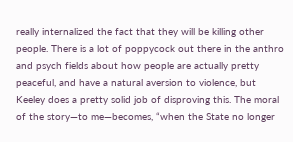really internalized the fact that they will be killing other people. There is a lot of poppycock out there in the anthro and psych fields about how people are actually pretty peaceful, and have a natural aversion to violence, but Keeley does a pretty solid job of disproving this. The moral of the story—to me—becomes, “when the State no longer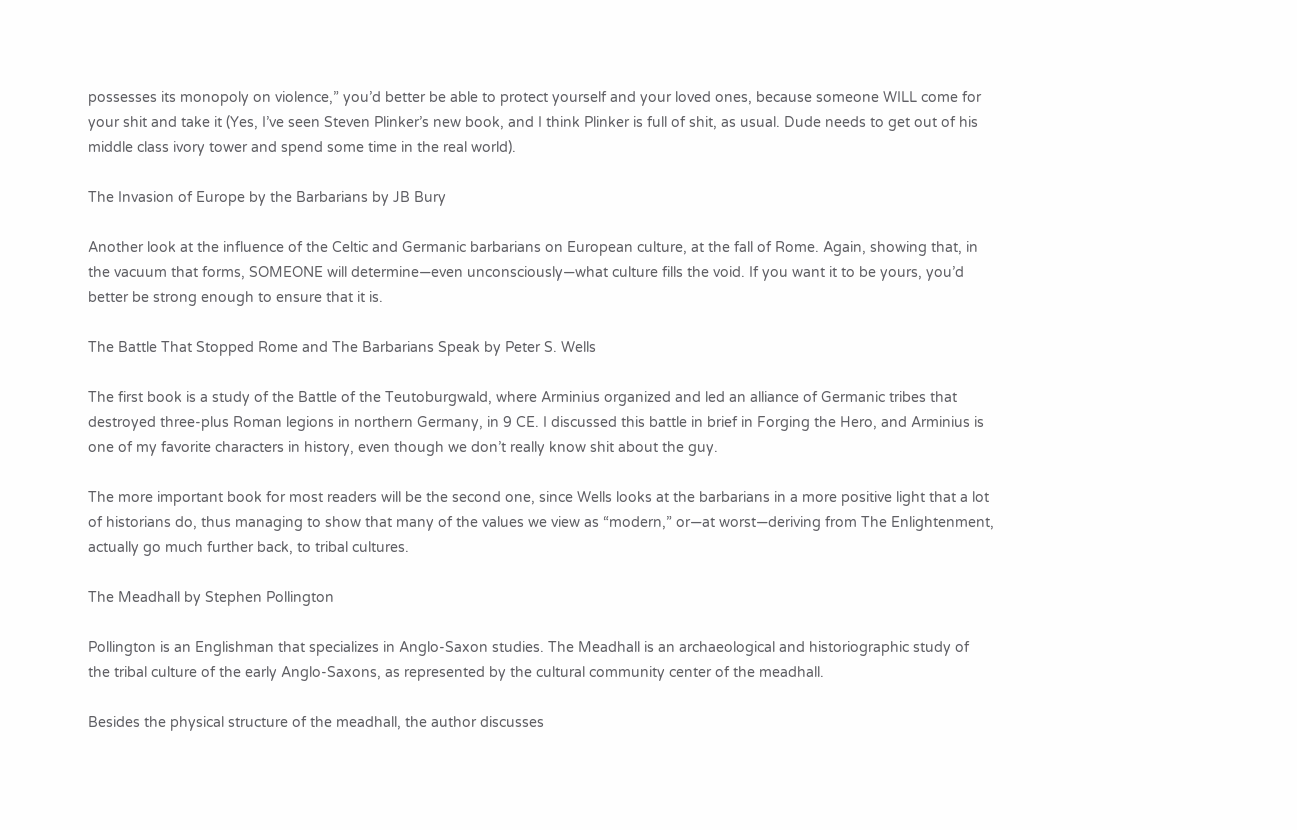possesses its monopoly on violence,” you’d better be able to protect yourself and your loved ones, because someone WILL come for your shit and take it (Yes, I’ve seen Steven Plinker’s new book, and I think Plinker is full of shit, as usual. Dude needs to get out of his middle class ivory tower and spend some time in the real world).

The Invasion of Europe by the Barbarians by JB Bury

Another look at the influence of the Celtic and Germanic barbarians on European culture, at the fall of Rome. Again, showing that, in the vacuum that forms, SOMEONE will determine—even unconsciously—what culture fills the void. If you want it to be yours, you’d better be strong enough to ensure that it is.

The Battle That Stopped Rome and The Barbarians Speak by Peter S. Wells

The first book is a study of the Battle of the Teutoburgwald, where Arminius organized and led an alliance of Germanic tribes that destroyed three-plus Roman legions in northern Germany, in 9 CE. I discussed this battle in brief in Forging the Hero, and Arminius is one of my favorite characters in history, even though we don’t really know shit about the guy.

The more important book for most readers will be the second one, since Wells looks at the barbarians in a more positive light that a lot of historians do, thus managing to show that many of the values we view as “modern,” or—at worst—deriving from The Enlightenment, actually go much further back, to tribal cultures.

The Meadhall by Stephen Pollington

Pollington is an Englishman that specializes in Anglo-Saxon studies. The Meadhall is an archaeological and historiographic study of the tribal culture of the early Anglo-Saxons, as represented by the cultural community center of the meadhall.

Besides the physical structure of the meadhall, the author discusses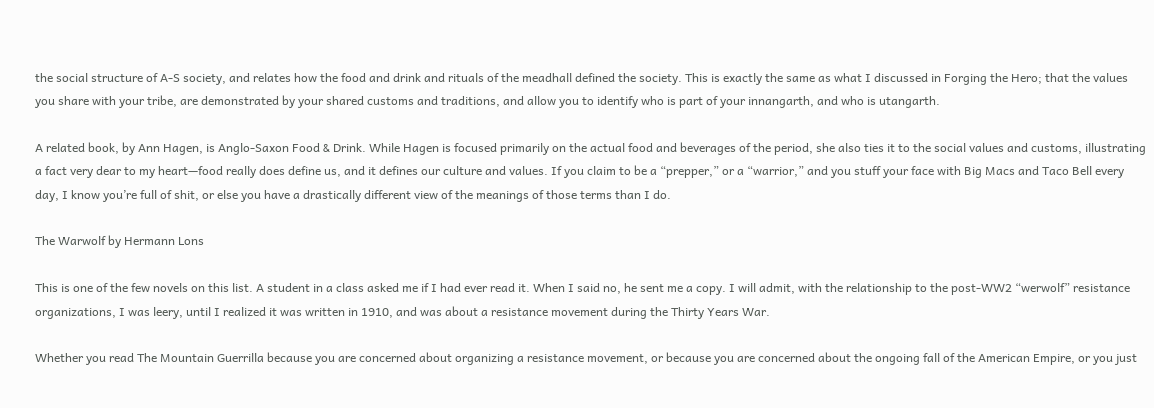the social structure of A-S society, and relates how the food and drink and rituals of the meadhall defined the society. This is exactly the same as what I discussed in Forging the Hero; that the values you share with your tribe, are demonstrated by your shared customs and traditions, and allow you to identify who is part of your innangarth, and who is utangarth.

A related book, by Ann Hagen, is Anglo-Saxon Food & Drink. While Hagen is focused primarily on the actual food and beverages of the period, she also ties it to the social values and customs, illustrating a fact very dear to my heart—food really does define us, and it defines our culture and values. If you claim to be a “prepper,” or a “warrior,” and you stuff your face with Big Macs and Taco Bell every day, I know you’re full of shit, or else you have a drastically different view of the meanings of those terms than I do.

The Warwolf by Hermann Lons

This is one of the few novels on this list. A student in a class asked me if I had ever read it. When I said no, he sent me a copy. I will admit, with the relationship to the post-WW2 “werwolf” resistance organizations, I was leery, until I realized it was written in 1910, and was about a resistance movement during the Thirty Years War.

Whether you read The Mountain Guerrilla because you are concerned about organizing a resistance movement, or because you are concerned about the ongoing fall of the American Empire, or you just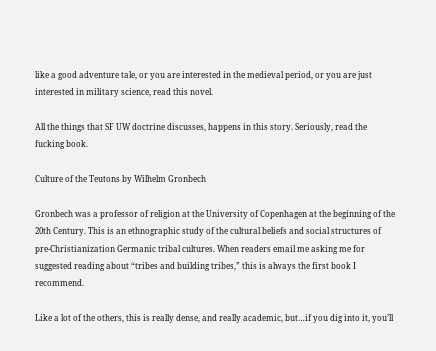like a good adventure tale, or you are interested in the medieval period, or you are just interested in military science, read this novel.

All the things that SF UW doctrine discusses, happens in this story. Seriously, read the fucking book.

Culture of the Teutons by Wilhelm Gronbech

Gronbech was a professor of religion at the University of Copenhagen at the beginning of the 20th Century. This is an ethnographic study of the cultural beliefs and social structures of pre-Christianization Germanic tribal cultures. When readers email me asking me for suggested reading about “tribes and building tribes,” this is always the first book I recommend.

Like a lot of the others, this is really dense, and really academic, but…if you dig into it, you’ll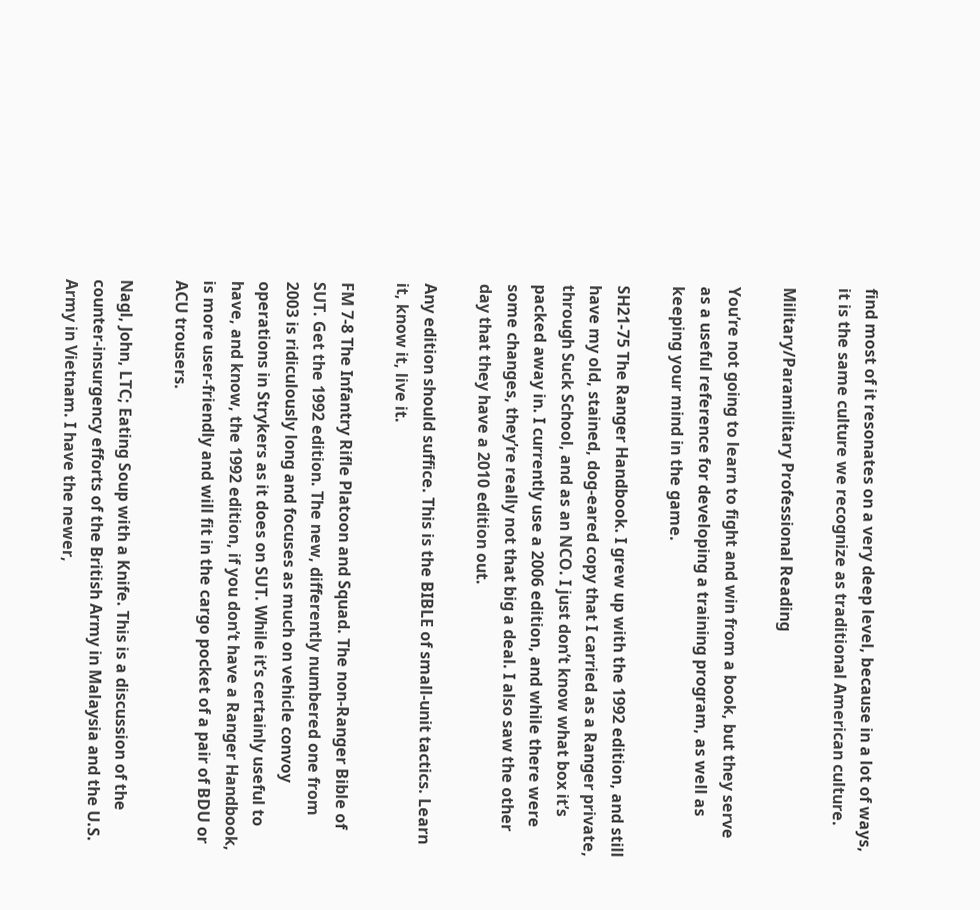find most of it resonates on a very deep level, because in a lot of ways, it is the same culture we recognize as traditional American culture.

Military/Paramilitary Professional Reading

You’re not going to learn to fight and win from a book, but they serve as a useful reference for developing a training program, as well as keeping your mind in the game.

SH21-75 The Ranger Handbook. I grew up with the 1992 edition, and still have my old, stained, dog-eared copy that I carried as a Ranger private, through Suck School, and as an NCO. I just don’t know what box it’s packed away in. I currently use a 2006 edition, and while there were some changes, they’re really not that big a deal. I also saw the other day that they have a 2010 edition out.

Any edition should suffice. This is the BIBLE of small-unit tactics. Learn it, know it, live it.

FM 7-8 The Infantry Rifle Platoon and Squad. The non-Ranger Bible of SUT. Get the 1992 edition. The new, differently numbered one from 2003 is ridiculously long and focuses as much on vehicle convoy operations in Strykers as it does on SUT. While it’s certainly useful to have, and know, the 1992 edition, if you don’t have a Ranger Handbook, is more user-friendly and will fit in the cargo pocket of a pair of BDU or ACU trousers.

Nagl, John, LTC; Eating Soup with a Knife. This is a discussion of the counter-insurgency efforts of the British Army in Malaysia and the U.S. Army in Vietnam. I have the newer,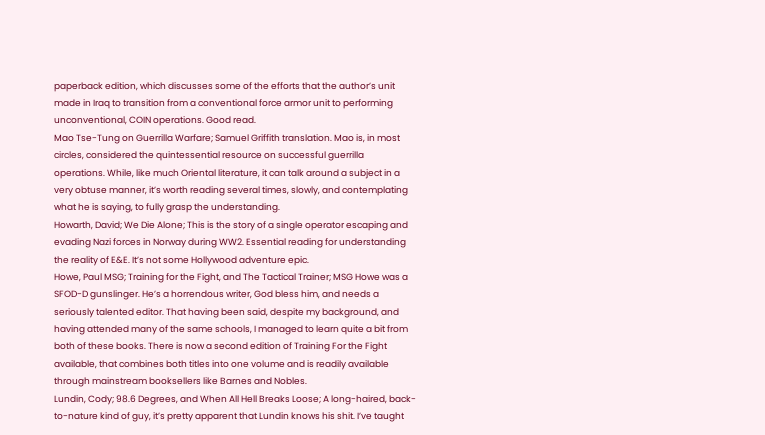paperback edition, which discusses some of the efforts that the author’s unit made in Iraq to transition from a conventional force armor unit to performing unconventional, COIN operations. Good read.
Mao Tse-Tung on Guerrilla Warfare; Samuel Griffith translation. Mao is, in most circles, considered the quintessential resource on successful guerrilla operations. While, like much Oriental literature, it can talk around a subject in a very obtuse manner, it’s worth reading several times, slowly, and contemplating what he is saying, to fully grasp the understanding.
Howarth, David; We Die Alone; This is the story of a single operator escaping and evading Nazi forces in Norway during WW2. Essential reading for understanding the reality of E&E. It’s not some Hollywood adventure epic.
Howe, Paul MSG; Training for the Fight, and The Tactical Trainer; MSG Howe was a SFOD-D gunslinger. He’s a horrendous writer, God bless him, and needs a seriously talented editor. That having been said, despite my background, and having attended many of the same schools, I managed to learn quite a bit from both of these books. There is now a second edition of Training For the Fight available, that combines both titles into one volume and is readily available through mainstream booksellers like Barnes and Nobles.
Lundin, Cody; 98.6 Degrees, and When All Hell Breaks Loose; A long-haired, back-to-nature kind of guy, it’s pretty apparent that Lundin knows his shit. I’ve taught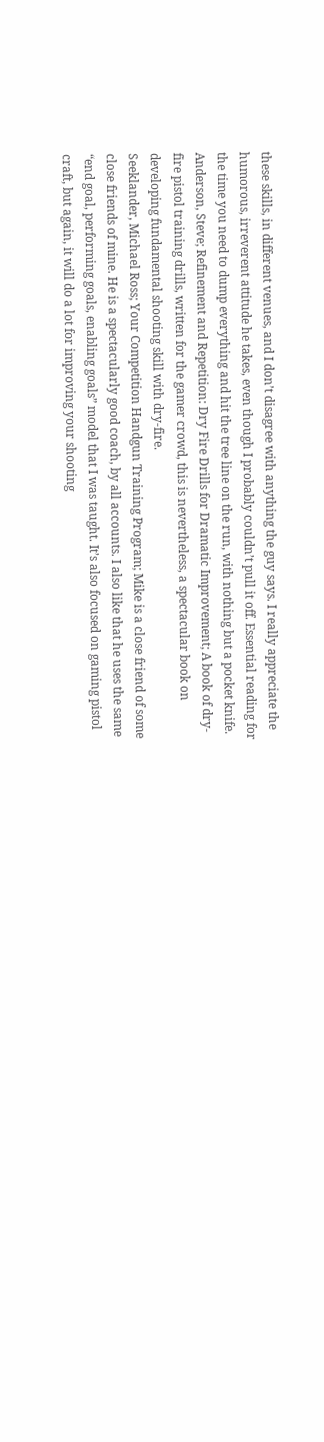these skills, in different venues, and I don’t disagree with anything the guy says. I really appreciate the humorous, irreverent attitude he takes, even though I probably couldn’t pull it off. Essential reading for the time you need to dump everything and hit the tree line on the run, with nothing but a pocket knife.
Anderson, Steve; Refinement and Repetition: Dry Fire Drills for Dramatic Improvement; A book of dry-fire pistol training drills, written for the gamer crowd, this is nevertheless, a spectacular book on developing fundamental shooting skill with dry-fire.
Seeklander, Michael Ross; Your Competition Handgun Training Program; Mike is a close friend of some close friends of mine. He is a spectacularly good coach, by all accounts. I also like that he uses the same “end goal, performing goals, enabling goals” model that I was taught. It’s also focused on gaming pistol craft, but again, it will do a lot for improving your shooting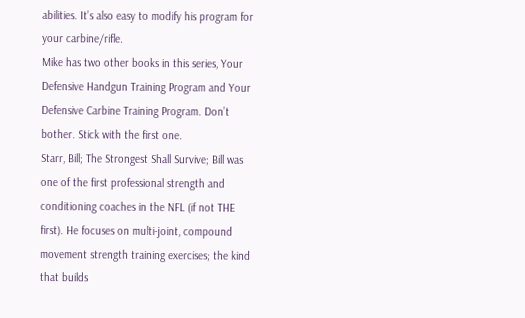abilities. It’s also easy to modify his program for your carbine/rifle.
Mike has two other books in this series, Your Defensive Handgun Training Program and Your Defensive Carbine Training Program. Don’t bother. Stick with the first one.
Starr, Bill; The Strongest Shall Survive; Bill was one of the first professional strength and conditioning coaches in the NFL (if not THE first). He focuses on multi-joint, compound movement strength training exercises; the kind that builds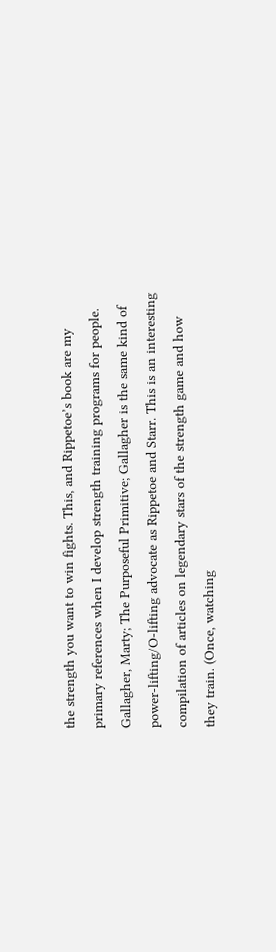the strength you want to win fights. This, and Rippetoe’s book are my primary references when I develop strength training programs for people.
Gallagher, Marty; The Purposeful Primitive; Gallagher is the same kind of power-lifting/O-lifting advocate as Rippetoe and Starr. This is an interesting compilation of articles on legendary stars of the strength game and how they train. (Once, watching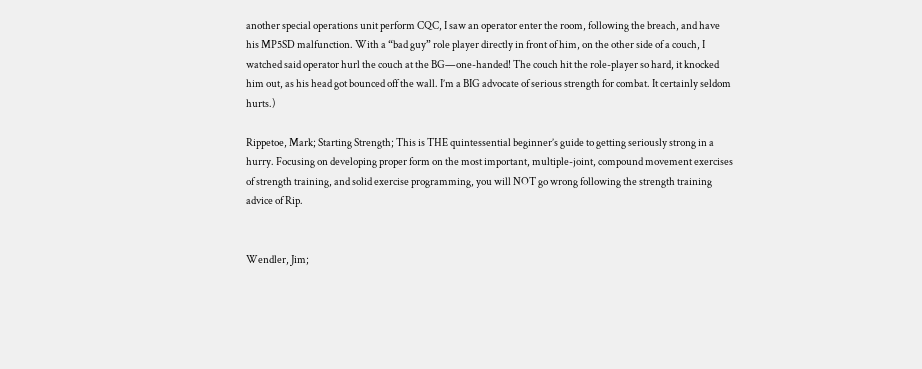another special operations unit perform CQC, I saw an operator enter the room, following the breach, and have his MP5SD malfunction. With a “bad guy” role player directly in front of him, on the other side of a couch, I watched said operator hurl the couch at the BG—one-handed! The couch hit the role-player so hard, it knocked him out, as his head got bounced off the wall. I’m a BIG advocate of serious strength for combat. It certainly seldom hurts.)

Rippetoe, Mark; Starting Strength; This is THE quintessential beginner’s guide to getting seriously strong in a hurry. Focusing on developing proper form on the most important, multiple-joint, compound movement exercises of strength training, and solid exercise programming, you will NOT go wrong following the strength training advice of Rip.


Wendler, Jim;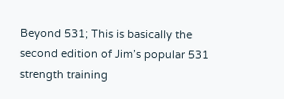Beyond 531; This is basically the second edition of Jim’s popular 531 strength training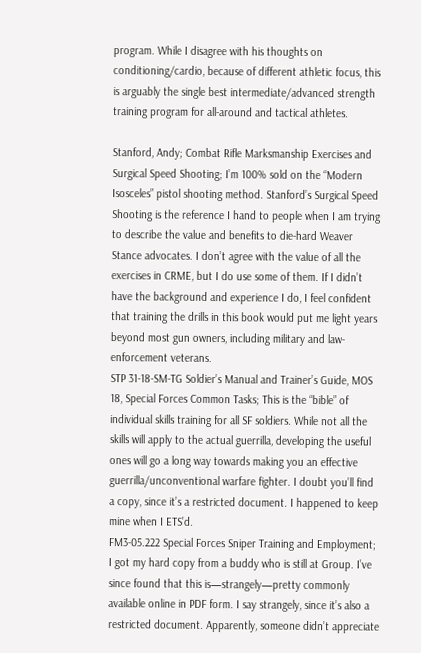program. While I disagree with his thoughts on conditioning/cardio, because of different athletic focus, this is arguably the single best intermediate/advanced strength training program for all-around and tactical athletes.

Stanford, Andy; Combat Rifle Marksmanship Exercises and Surgical Speed Shooting; I’m 100% sold on the “Modern Isosceles” pistol shooting method. Stanford’s Surgical Speed Shooting is the reference I hand to people when I am trying to describe the value and benefits to die-hard Weaver Stance advocates. I don’t agree with the value of all the exercises in CRME, but I do use some of them. If I didn’t have the background and experience I do, I feel confident that training the drills in this book would put me light years beyond most gun owners, including military and law-enforcement veterans.
STP 31-18-SM-TG Soldier’s Manual and Trainer’s Guide, MOS 18, Special Forces Common Tasks; This is the “bible” of individual skills training for all SF soldiers. While not all the skills will apply to the actual guerrilla, developing the useful ones will go a long way towards making you an effective guerrilla/unconventional warfare fighter. I doubt you’ll find a copy, since it’s a restricted document. I happened to keep mine when I ETS’d.
FM3-05.222 Special Forces Sniper Training and Employment; I got my hard copy from a buddy who is still at Group. I’ve since found that this is—strangely—pretty commonly available online in PDF form. I say strangely, since it’s also a restricted document. Apparently, someone didn’t appreciate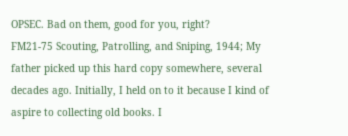OPSEC. Bad on them, good for you, right?
FM21-75 Scouting, Patrolling, and Sniping, 1944; My father picked up this hard copy somewhere, several decades ago. Initially, I held on to it because I kind of aspire to collecting old books. I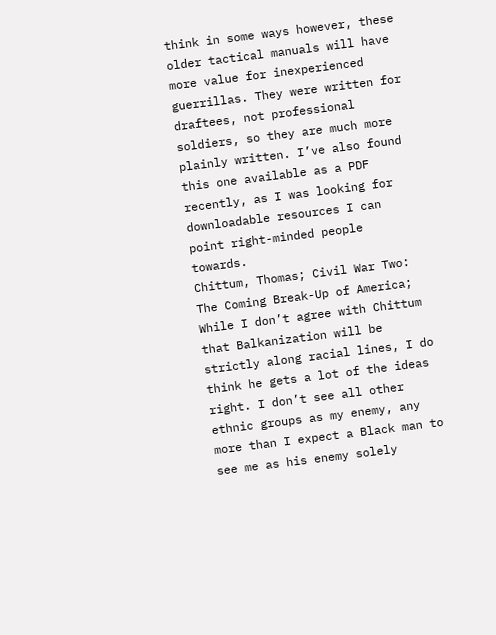think in some ways however, these older tactical manuals will have more value for inexperienced guerrillas. They were written for draftees, not professional soldiers, so they are much more plainly written. I’ve also found this one available as a PDF recently, as I was looking for downloadable resources I can point right-minded people towards.
Chittum, Thomas; Civil War Two: The Coming Break-Up of America; While I don’t agree with Chittum that Balkanization will be strictly along racial lines, I do think he gets a lot of the ideas right. I don’t see all other ethnic groups as my enemy, any more than I expect a Black man to see me as his enemy solely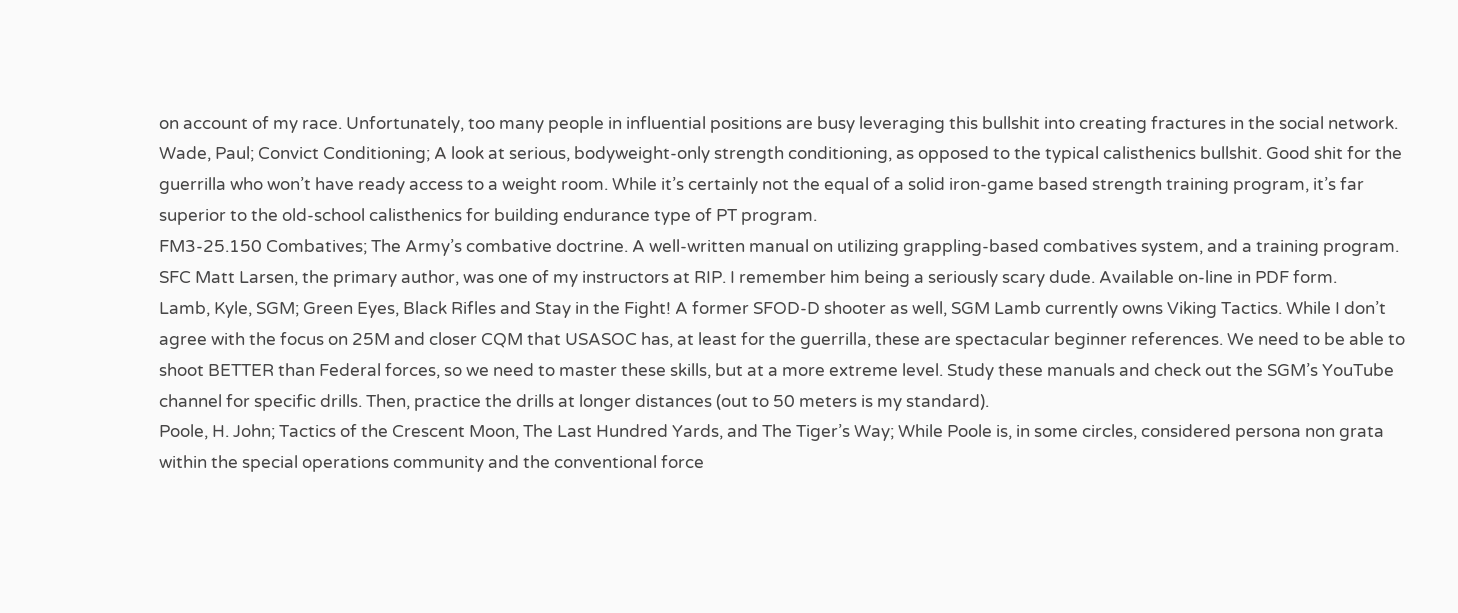on account of my race. Unfortunately, too many people in influential positions are busy leveraging this bullshit into creating fractures in the social network.
Wade, Paul; Convict Conditioning; A look at serious, bodyweight-only strength conditioning, as opposed to the typical calisthenics bullshit. Good shit for the guerrilla who won’t have ready access to a weight room. While it’s certainly not the equal of a solid iron-game based strength training program, it’s far superior to the old-school calisthenics for building endurance type of PT program.
FM3-25.150 Combatives; The Army’s combative doctrine. A well-written manual on utilizing grappling-based combatives system, and a training program. SFC Matt Larsen, the primary author, was one of my instructors at RIP. I remember him being a seriously scary dude. Available on-line in PDF form.
Lamb, Kyle, SGM; Green Eyes, Black Rifles and Stay in the Fight! A former SFOD-D shooter as well, SGM Lamb currently owns Viking Tactics. While I don’t agree with the focus on 25M and closer CQM that USASOC has, at least for the guerrilla, these are spectacular beginner references. We need to be able to shoot BETTER than Federal forces, so we need to master these skills, but at a more extreme level. Study these manuals and check out the SGM’s YouTube channel for specific drills. Then, practice the drills at longer distances (out to 50 meters is my standard).
Poole, H. John; Tactics of the Crescent Moon, The Last Hundred Yards, and The Tiger’s Way; While Poole is, in some circles, considered persona non grata within the special operations community and the conventional force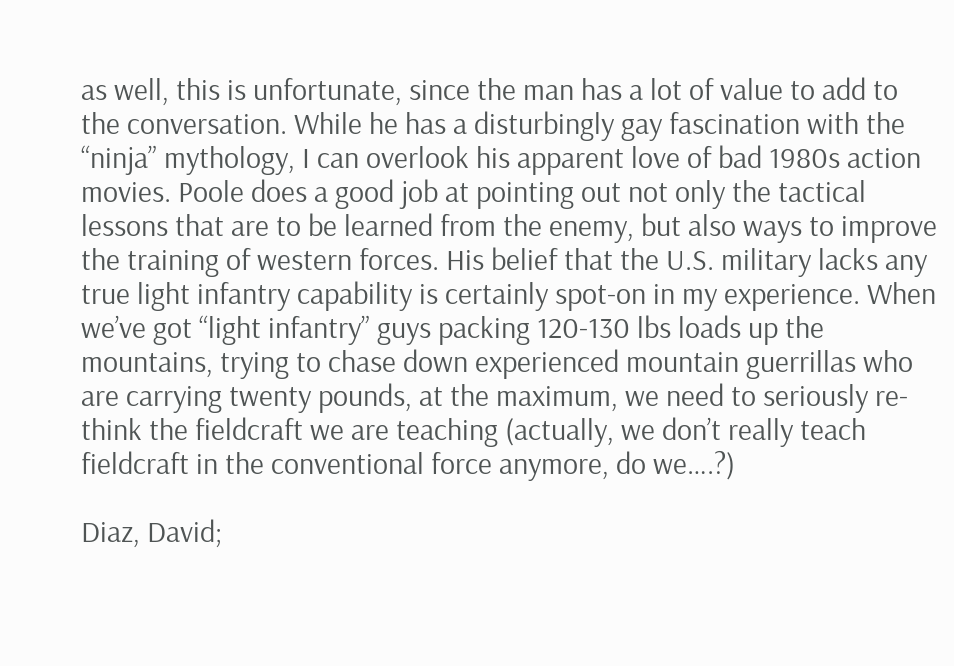as well, this is unfortunate, since the man has a lot of value to add to the conversation. While he has a disturbingly gay fascination with the “ninja” mythology, I can overlook his apparent love of bad 1980s action movies. Poole does a good job at pointing out not only the tactical lessons that are to be learned from the enemy, but also ways to improve the training of western forces. His belief that the U.S. military lacks any true light infantry capability is certainly spot-on in my experience. When we’ve got “light infantry” guys packing 120-130 lbs loads up the mountains, trying to chase down experienced mountain guerrillas who are carrying twenty pounds, at the maximum, we need to seriously re-think the fieldcraft we are teaching (actually, we don’t really teach fieldcraft in the conventional force anymore, do we….?)

Diaz, David;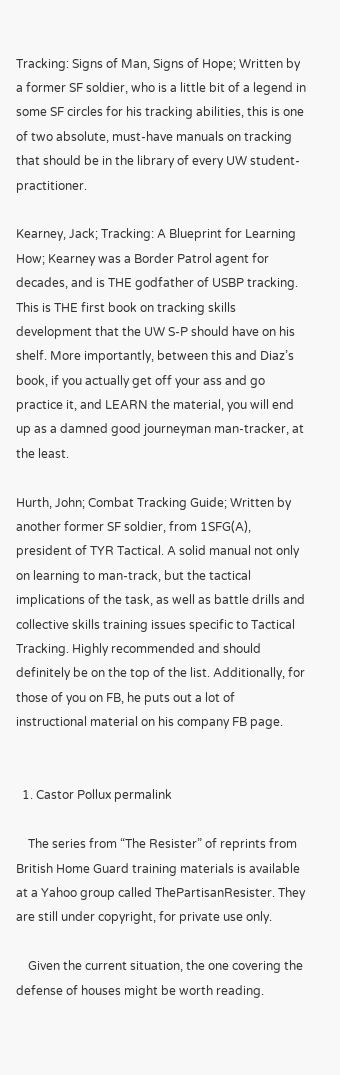Tracking: Signs of Man, Signs of Hope; Written by a former SF soldier, who is a little bit of a legend in some SF circles for his tracking abilities, this is one of two absolute, must-have manuals on tracking that should be in the library of every UW student-practitioner.

Kearney, Jack; Tracking: A Blueprint for Learning How; Kearney was a Border Patrol agent for decades, and is THE godfather of USBP tracking. This is THE first book on tracking skills development that the UW S-P should have on his shelf. More importantly, between this and Diaz’s book, if you actually get off your ass and go practice it, and LEARN the material, you will end up as a damned good journeyman man-tracker, at the least.

Hurth, John; Combat Tracking Guide; Written by another former SF soldier, from 1SFG(A), president of TYR Tactical. A solid manual not only on learning to man-track, but the tactical implications of the task, as well as battle drills and collective skills training issues specific to Tactical Tracking. Highly recommended and should definitely be on the top of the list. Additionally, for those of you on FB, he puts out a lot of instructional material on his company FB page.


  1. Castor Pollux permalink

    The series from “The Resister” of reprints from British Home Guard training materials is available at a Yahoo group called ThePartisanResister. They are still under copyright, for private use only.

    Given the current situation, the one covering the defense of houses might be worth reading.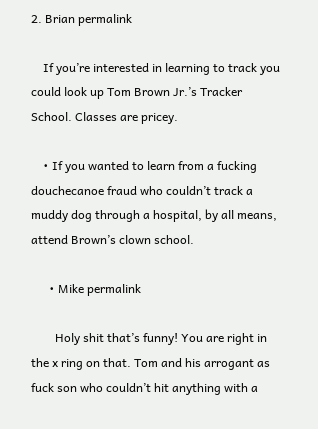2. Brian permalink

    If you’re interested in learning to track you could look up Tom Brown Jr.’s Tracker School. Classes are pricey.

    • If you wanted to learn from a fucking douchecanoe fraud who couldn’t track a muddy dog through a hospital, by all means, attend Brown’s clown school.

      • Mike permalink

        Holy shit that’s funny! You are right in the x ring on that. Tom and his arrogant as fuck son who couldn’t hit anything with a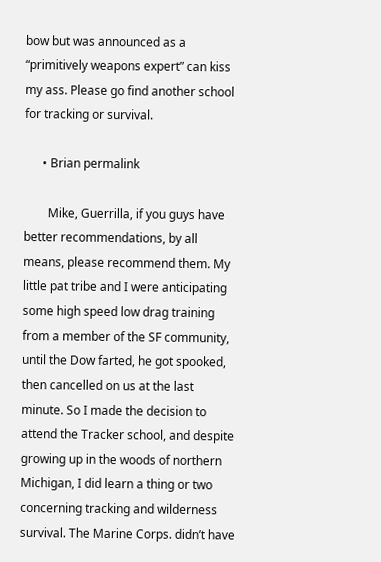bow but was announced as a “primitively weapons expert” can kiss my ass. Please go find another school for tracking or survival.

      • Brian permalink

        Mike, Guerrilla, if you guys have better recommendations, by all means, please recommend them. My little pat tribe and I were anticipating some high speed low drag training from a member of the SF community, until the Dow farted, he got spooked, then cancelled on us at the last minute. So I made the decision to attend the Tracker school, and despite growing up in the woods of northern Michigan, I did learn a thing or two concerning tracking and wilderness survival. The Marine Corps. didn’t have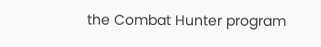the Combat Hunter program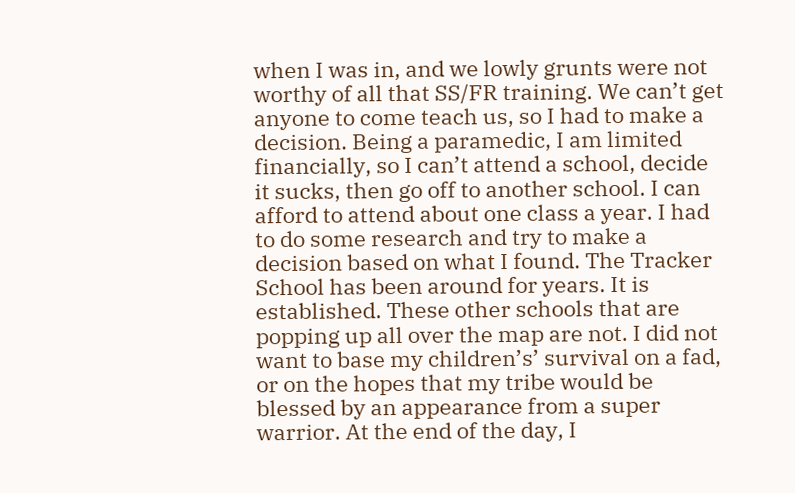when I was in, and we lowly grunts were not worthy of all that SS/FR training. We can’t get anyone to come teach us, so I had to make a decision. Being a paramedic, I am limited financially, so I can’t attend a school, decide it sucks, then go off to another school. I can afford to attend about one class a year. I had to do some research and try to make a decision based on what I found. The Tracker School has been around for years. It is established. These other schools that are popping up all over the map are not. I did not want to base my children’s’ survival on a fad, or on the hopes that my tribe would be blessed by an appearance from a super warrior. At the end of the day, I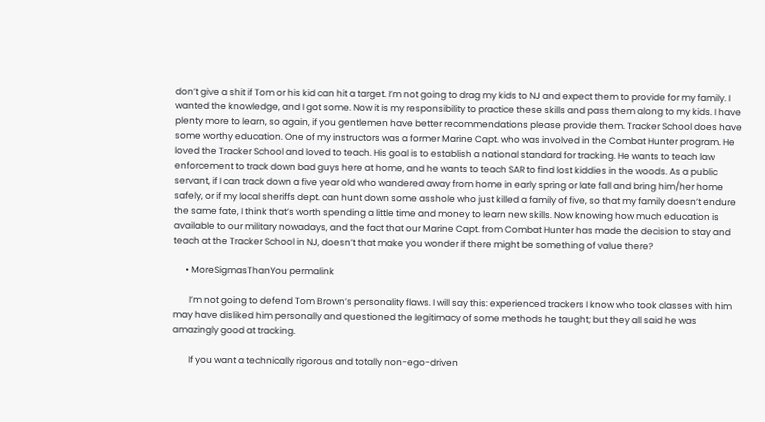don’t give a shit if Tom or his kid can hit a target. I’m not going to drag my kids to NJ and expect them to provide for my family. I wanted the knowledge, and I got some. Now it is my responsibility to practice these skills and pass them along to my kids. I have plenty more to learn, so again, if you gentlemen have better recommendations please provide them. Tracker School does have some worthy education. One of my instructors was a former Marine Capt. who was involved in the Combat Hunter program. He loved the Tracker School and loved to teach. His goal is to establish a national standard for tracking. He wants to teach law enforcement to track down bad guys here at home, and he wants to teach SAR to find lost kiddies in the woods. As a public servant, if I can track down a five year old who wandered away from home in early spring or late fall and bring him/her home safely, or if my local sheriffs dept. can hunt down some asshole who just killed a family of five, so that my family doesn’t endure the same fate, I think that’s worth spending a little time and money to learn new skills. Now knowing how much education is available to our military nowadays, and the fact that our Marine Capt. from Combat Hunter has made the decision to stay and teach at the Tracker School in NJ, doesn’t that make you wonder if there might be something of value there?

      • MoreSigmasThanYou permalink

        I’m not going to defend Tom Brown’s personality flaws. I will say this: experienced trackers I know who took classes with him may have disliked him personally and questioned the legitimacy of some methods he taught; but they all said he was amazingly good at tracking.

        If you want a technically rigorous and totally non-ego-driven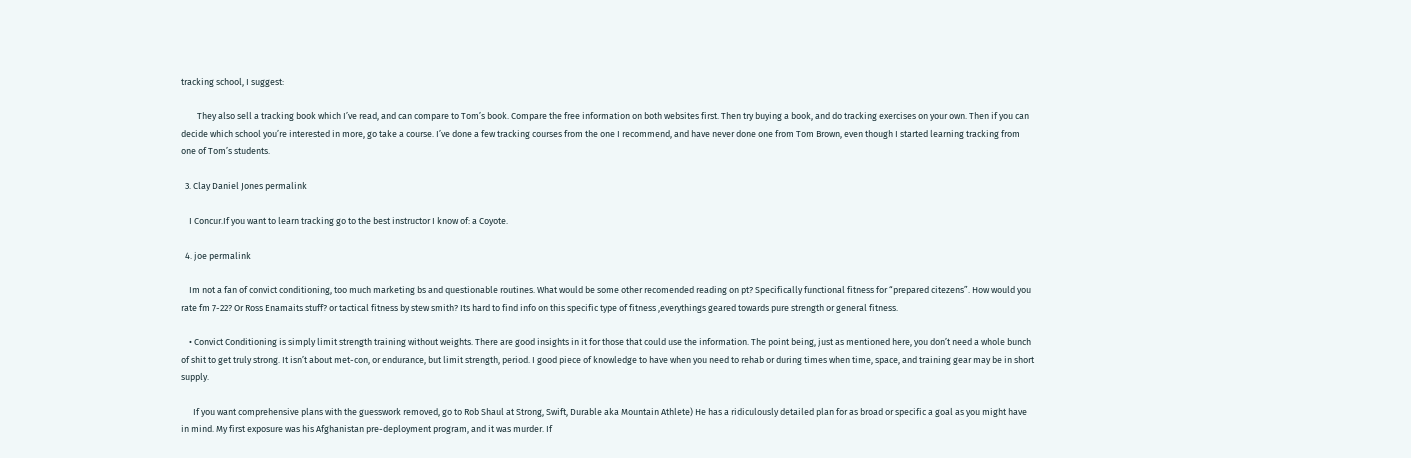tracking school, I suggest:

        They also sell a tracking book which I’ve read, and can compare to Tom’s book. Compare the free information on both websites first. Then try buying a book, and do tracking exercises on your own. Then if you can decide which school you’re interested in more, go take a course. I’ve done a few tracking courses from the one I recommend, and have never done one from Tom Brown, even though I started learning tracking from one of Tom’s students.

  3. Clay Daniel Jones permalink

    I Concur.If you want to learn tracking go to the best instructor I know of: a Coyote.

  4. joe permalink

    Im not a fan of convict conditioning, too much marketing bs and questionable routines. What would be some other recomended reading on pt? Specifically functional fitness for “prepared citezens”. How would you rate fm 7-22? Or Ross Enamaits stuff? or tactical fitness by stew smith? Its hard to find info on this specific type of fitness ,everythings geared towards pure strength or general fitness.

    • Convict Conditioning is simply limit strength training without weights. There are good insights in it for those that could use the information. The point being, just as mentioned here, you don’t need a whole bunch of shit to get truly strong. It isn’t about met-con, or endurance, but limit strength, period. I good piece of knowledge to have when you need to rehab or during times when time, space, and training gear may be in short supply.

      If you want comprehensive plans with the guesswork removed, go to Rob Shaul at Strong, Swift, Durable aka Mountain Athlete) He has a ridiculously detailed plan for as broad or specific a goal as you might have in mind. My first exposure was his Afghanistan pre-deployment program, and it was murder. If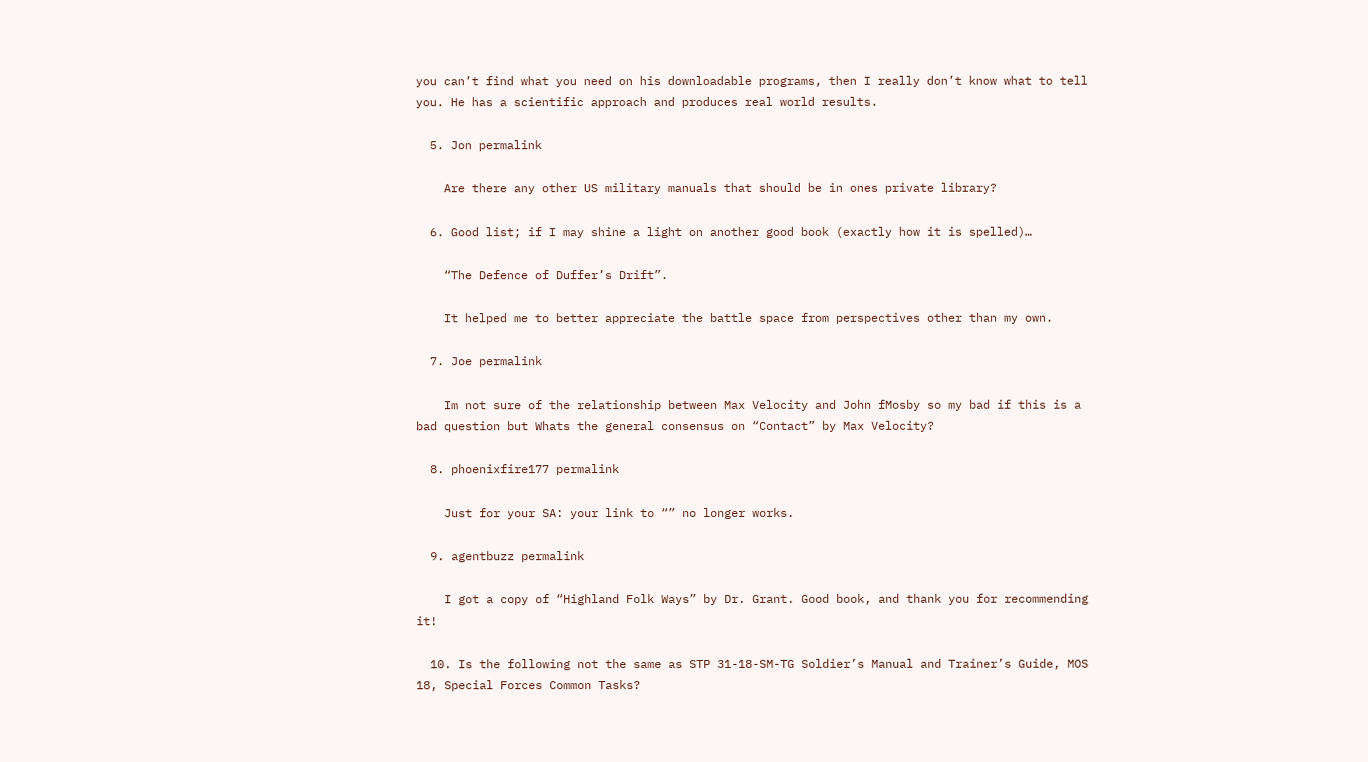you can’t find what you need on his downloadable programs, then I really don’t know what to tell you. He has a scientific approach and produces real world results.

  5. Jon permalink

    Are there any other US military manuals that should be in ones private library?

  6. Good list; if I may shine a light on another good book (exactly how it is spelled)…

    “The Defence of Duffer’s Drift”.

    It helped me to better appreciate the battle space from perspectives other than my own.

  7. Joe permalink

    Im not sure of the relationship between Max Velocity and John fMosby so my bad if this is a bad question but Whats the general consensus on “Contact” by Max Velocity?

  8. phoenixfire177 permalink

    Just for your SA: your link to “” no longer works.

  9. agentbuzz permalink

    I got a copy of “Highland Folk Ways” by Dr. Grant. Good book, and thank you for recommending it!

  10. Is the following not the same as STP 31-18-SM-TG Soldier’s Manual and Trainer’s Guide, MOS 18, Special Forces Common Tasks?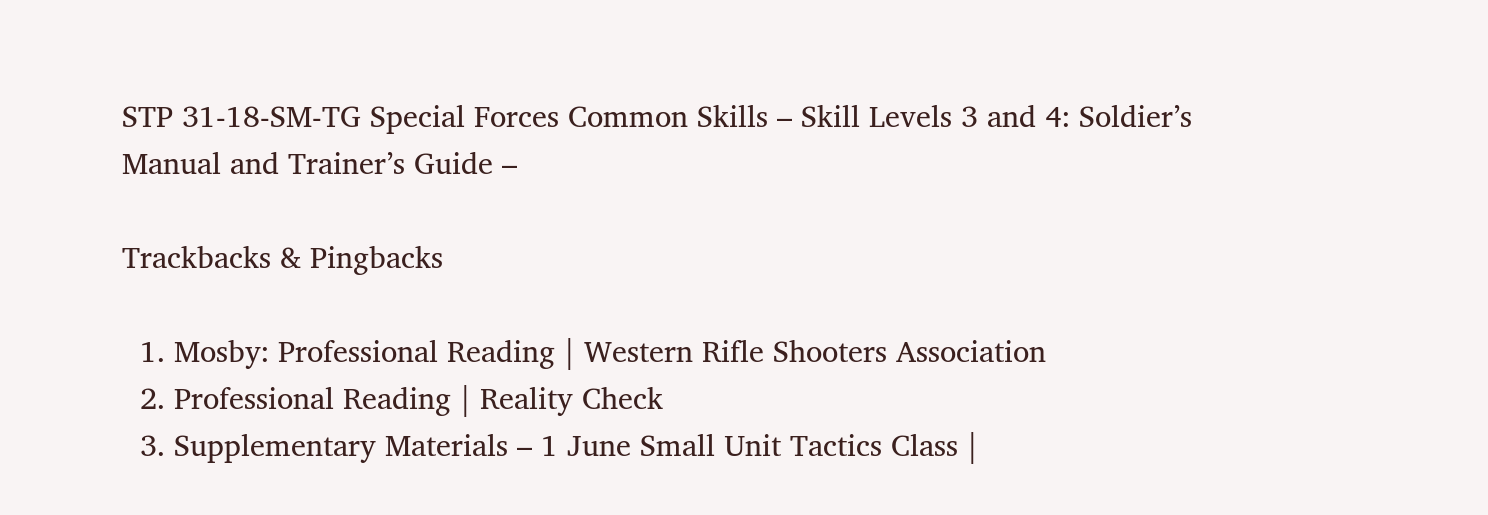STP 31-18-SM-TG Special Forces Common Skills – Skill Levels 3 and 4: Soldier’s Manual and Trainer’s Guide –

Trackbacks & Pingbacks

  1. Mosby: Professional Reading | Western Rifle Shooters Association
  2. Professional Reading | Reality Check
  3. Supplementary Materials – 1 June Small Unit Tactics Class |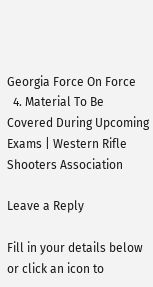Georgia Force On Force
  4. Material To Be Covered During Upcoming Exams | Western Rifle Shooters Association

Leave a Reply

Fill in your details below or click an icon to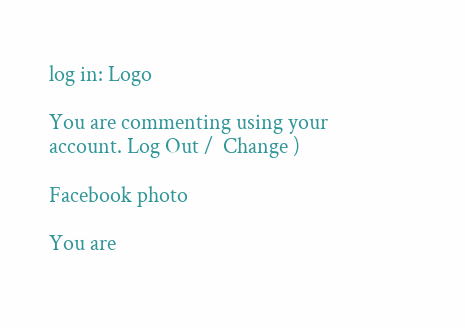log in: Logo

You are commenting using your account. Log Out /  Change )

Facebook photo

You are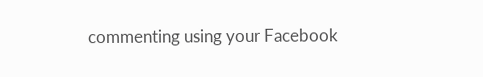commenting using your Facebook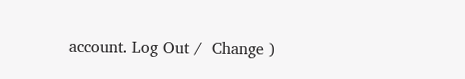account. Log Out /  Change )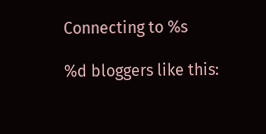Connecting to %s

%d bloggers like this: